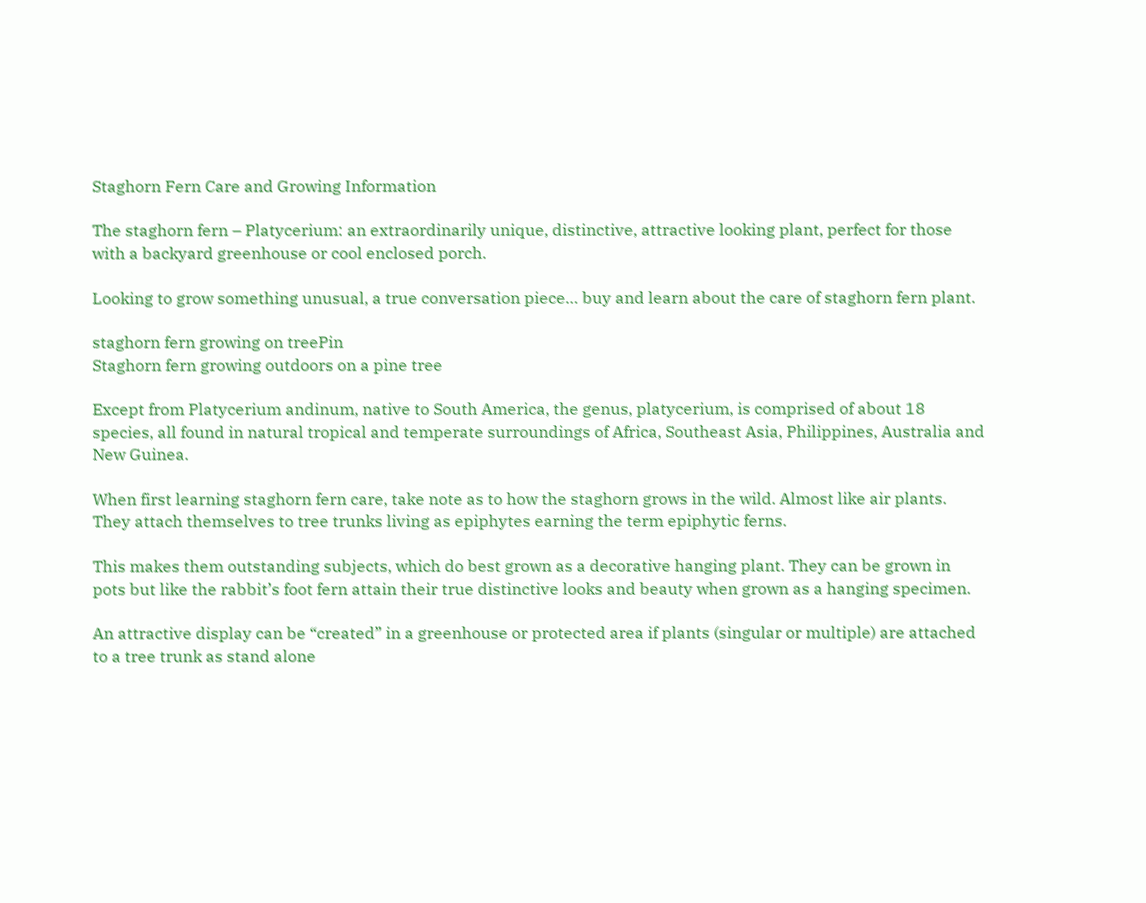Staghorn Fern Care and Growing Information

The staghorn fern – Platycerium: an extraordinarily unique, distinctive, attractive looking plant, perfect for those with a backyard greenhouse or cool enclosed porch.

Looking to grow something unusual, a true conversation piece… buy and learn about the care of staghorn fern plant.

staghorn fern growing on treePin
Staghorn fern growing outdoors on a pine tree

Except from Platycerium andinum, native to South America, the genus, platycerium, is comprised of about 18 species, all found in natural tropical and temperate surroundings of Africa, Southeast Asia, Philippines, Australia and New Guinea.

When first learning staghorn fern care, take note as to how the staghorn grows in the wild. Almost like air plants. They attach themselves to tree trunks living as epiphytes earning the term epiphytic ferns.

This makes them outstanding subjects, which do best grown as a decorative hanging plant. They can be grown in pots but like the rabbit’s foot fern attain their true distinctive looks and beauty when grown as a hanging specimen.

An attractive display can be “created” in a greenhouse or protected area if plants (singular or multiple) are attached to a tree trunk as stand alone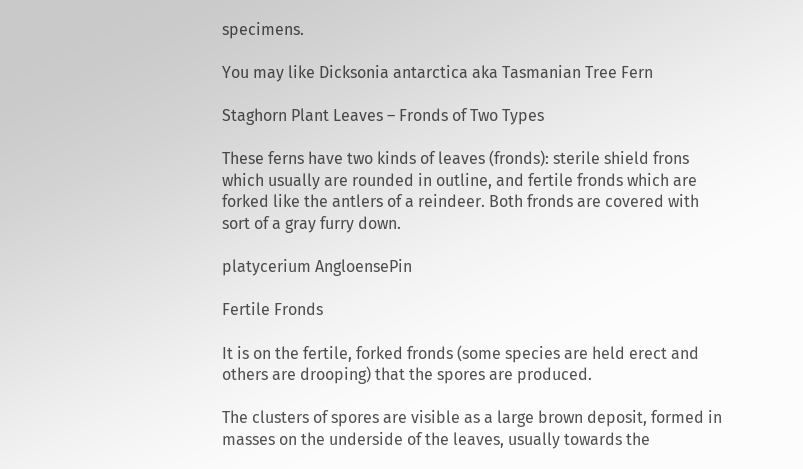specimens.

You may like Dicksonia antarctica aka Tasmanian Tree Fern

Staghorn Plant Leaves – Fronds of Two Types

These ferns have two kinds of leaves (fronds): sterile shield frons which usually are rounded in outline, and fertile fronds which are forked like the antlers of a reindeer. Both fronds are covered with sort of a gray furry down.

platycerium AngloensePin

Fertile Fronds

It is on the fertile, forked fronds (some species are held erect and others are drooping) that the spores are produced.

The clusters of spores are visible as a large brown deposit, formed in masses on the underside of the leaves, usually towards the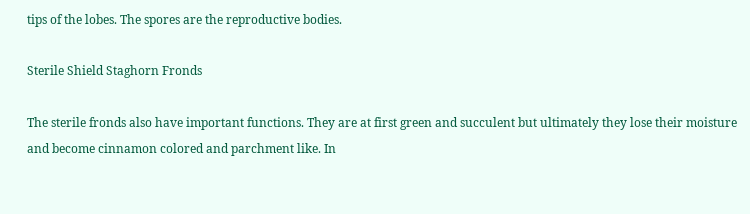tips of the lobes. The spores are the reproductive bodies.

Sterile Shield Staghorn Fronds

The sterile fronds also have important functions. They are at first green and succulent but ultimately they lose their moisture and become cinnamon colored and parchment like. In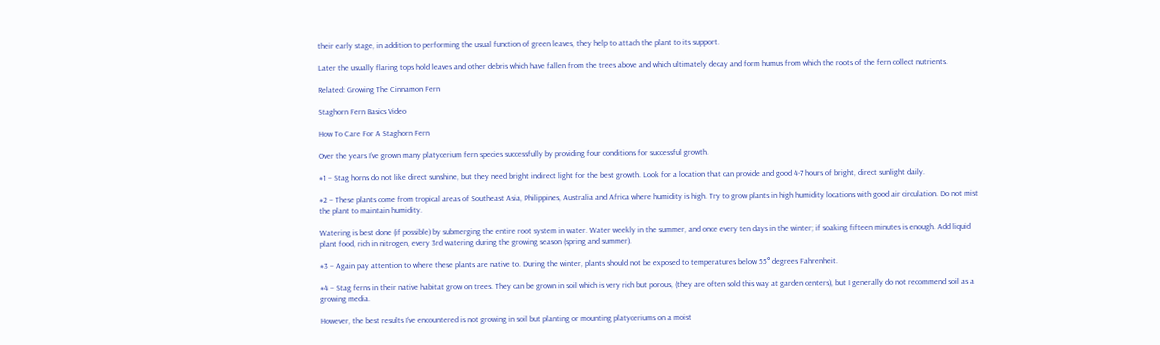their early stage, in addition to performing the usual function of green leaves, they help to attach the plant to its support.

Later the usually flaring tops hold leaves and other debris which have fallen from the trees above and which ultimately decay and form humus from which the roots of the fern collect nutrients.

Related: Growing The Cinnamon Fern

Staghorn Fern Basics Video

How To Care For A Staghorn Fern

Over the years I’ve grown many platycerium fern species successfully by providing four conditions for successful growth.

#1 – Stag horns do not like direct sunshine, but they need bright indirect light for the best growth. Look for a location that can provide and good 4-7 hours of bright, direct sunlight daily.

#2 – These plants come from tropical areas of Southeast Asia, Philippines, Australia and Africa where humidity is high. Try to grow plants in high humidity locations with good air circulation. Do not mist the plant to maintain humidity.

Watering is best done (if possible) by submerging the entire root system in water. Water weekly in the summer, and once every ten days in the winter; if soaking fifteen minutes is enough. Add liquid plant food, rich in nitrogen, every 3rd watering during the growing season (spring and summer).

#3 – Again pay attention to where these plants are native to. During the winter, plants should not be exposed to temperatures below 55° degrees Fahrenheit.

#4 – Stag ferns in their native habitat grow on trees. They can be grown in soil which is very rich but porous, (they are often sold this way at garden centers), but I generally do not recommend soil as a growing media.

However, the best results I’ve encountered is not growing in soil but planting or mounting platyceriums on a moist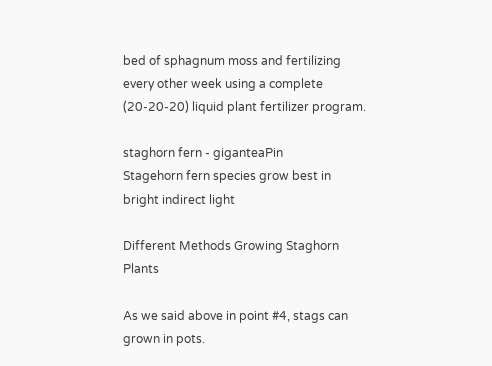bed of sphagnum moss and fertilizing every other week using a complete (20-20-20) liquid plant fertilizer program.

staghorn fern - giganteaPin
Stagehorn fern species grow best in bright indirect light

Different Methods Growing Staghorn Plants

As we said above in point #4, stags can grown in pots.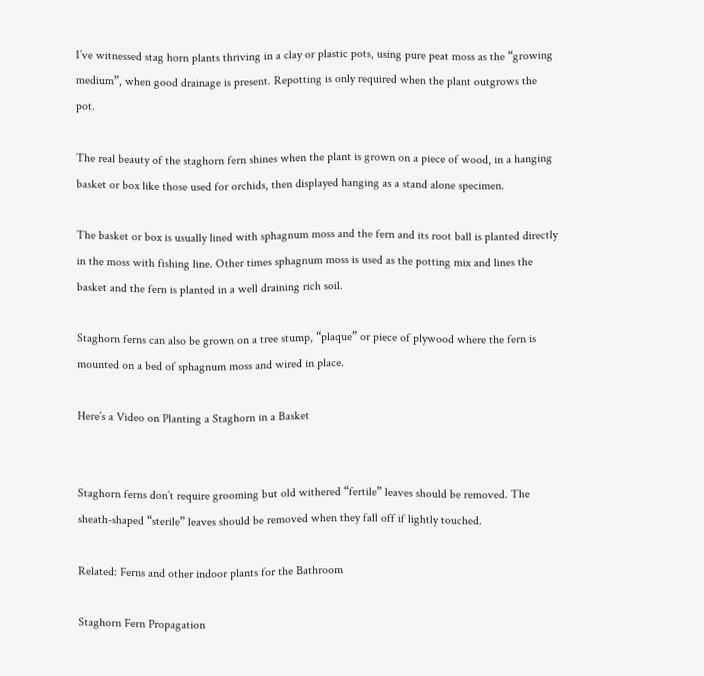I’ve witnessed stag horn plants thriving in a clay or plastic pots, using pure peat moss as the “growing medium”, when good drainage is present. Repotting is only required when the plant outgrows the pot.

The real beauty of the staghorn fern shines when the plant is grown on a piece of wood, in a hanging basket or box like those used for orchids, then displayed hanging as a stand alone specimen.

The basket or box is usually lined with sphagnum moss and the fern and its root ball is planted directly in the moss with fishing line. Other times sphagnum moss is used as the potting mix and lines the basket and the fern is planted in a well draining rich soil.

Staghorn ferns can also be grown on a tree stump, “plaque” or piece of plywood where the fern is mounted on a bed of sphagnum moss and wired in place.

Here’s a Video on Planting a Staghorn in a Basket


Staghorn ferns don’t require grooming but old withered “fertile” leaves should be removed. The sheath-shaped “sterile” leaves should be removed when they fall off if lightly touched.

Related: Ferns and other indoor plants for the Bathroom

Staghorn Fern Propagation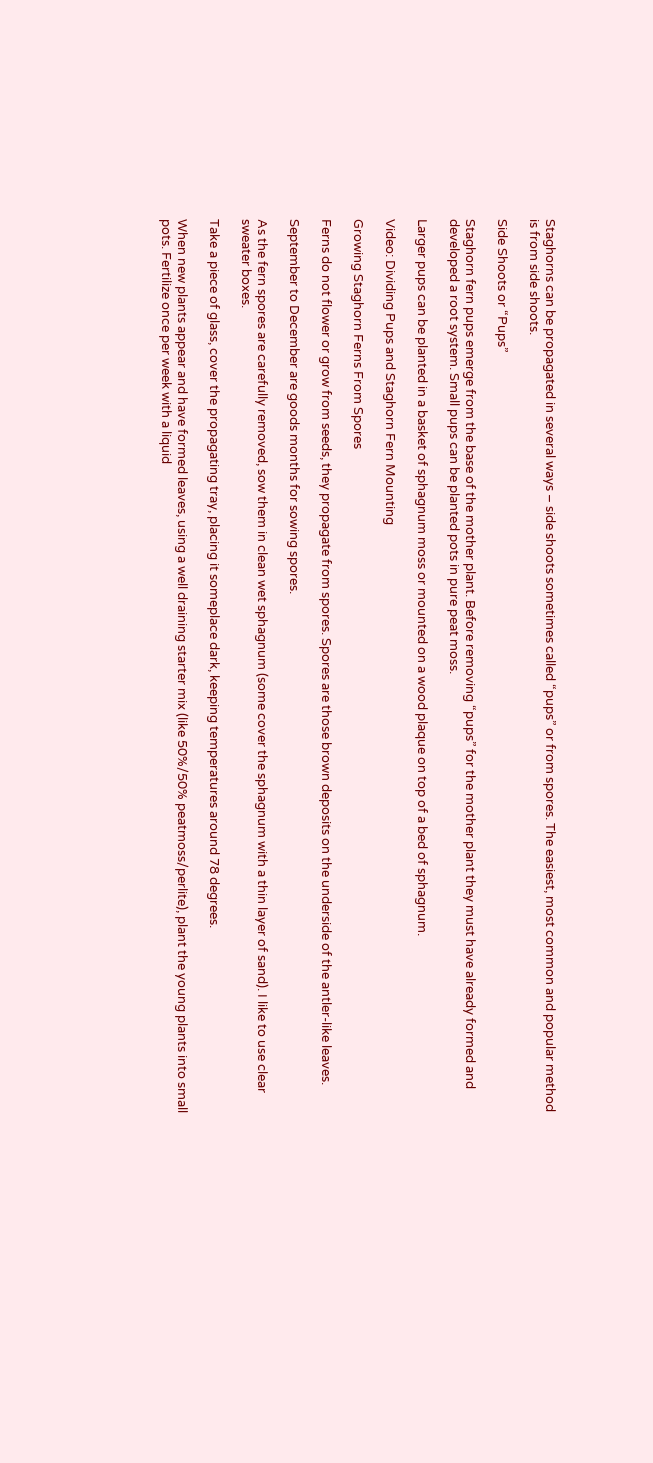Staghorns can be propagated in several ways – side shoots sometimes called “pups” or from spores. The easiest, most common and popular method is from side shoots.

Side Shoots or “Pups”

Staghorn fern pups emerge from the base of the mother plant. Before removing “pups” for the mother plant they must have already formed and developed a root system. Small pups can be planted pots in pure peat moss.

Larger pups can be planted in a basket of sphagnum moss or mounted on a wood plaque on top of a bed of sphagnum.

Video: Dividing Pups and Staghorn Fern Mounting

Growing Staghorn Ferns From Spores

Ferns do not flower or grow from seeds, they propagate from spores. Spores are those brown deposits on the underside of the antler-like leaves.

September to December are goods months for sowing spores.

As the fern spores are carefully removed, sow them in clean wet sphagnum (some cover the sphagnum with a thin layer of sand). I like to use clear sweater boxes.

Take a piece of glass, cover the propagating tray, placing it someplace dark, keeping temperatures around 78 degrees.

When new plants appear and have formed leaves, using a well draining starter mix (like 50%/50% peatmoss/perlite), plant the young plants into small pots. Fertilize once per week with a liquid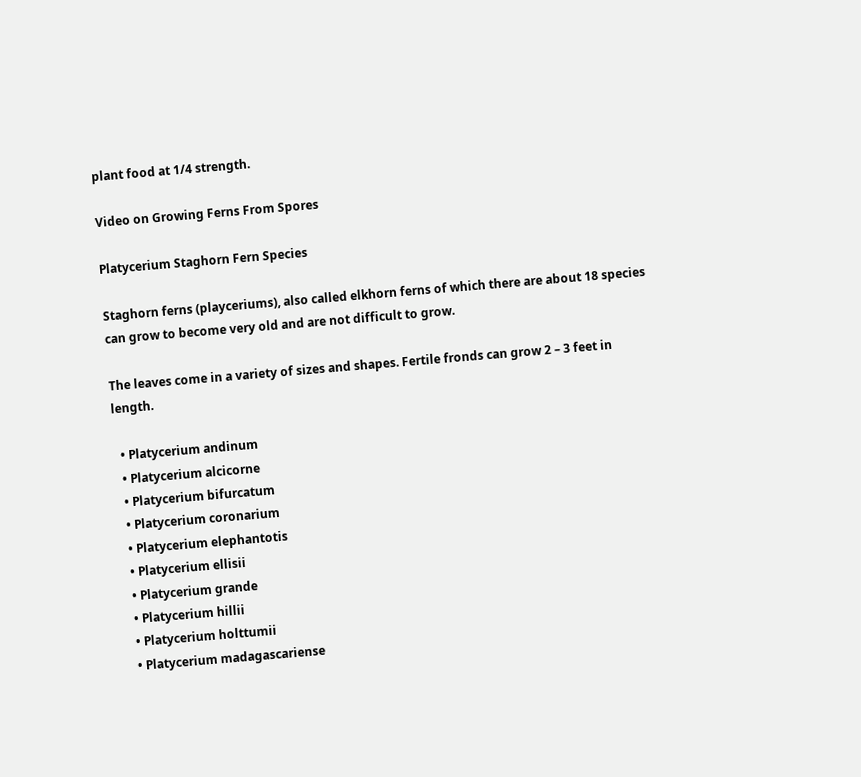plant food at 1/4 strength.

Video on Growing Ferns From Spores

Platycerium Staghorn Fern Species

Staghorn ferns (playceriums), also called elkhorn ferns of which there are about 18 species can grow to become very old and are not difficult to grow.

The leaves come in a variety of sizes and shapes. Fertile fronds can grow 2 – 3 feet in length.

  • Platycerium andinum
  • Platycerium alcicorne
  • Platycerium bifurcatum
  • Platycerium coronarium
  • Platycerium elephantotis
  • Platycerium ellisii
  • Platycerium grande
  • Platycerium hillii
  • Platycerium holttumii
  • Platycerium madagascariense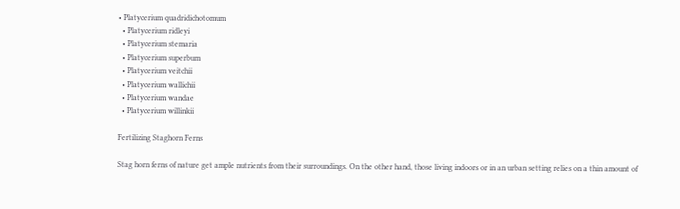• Platycerium quadridichotomum
  • Platycerium ridleyi
  • Platycerium stemaria
  • Platycerium superbum
  • Platycerium veitchii
  • Platycerium wallichii
  • Platycerium wandae
  • Platycerium willinkii

Fertilizing Staghorn Ferns

Stag horn ferns of nature get ample nutrients from their surroundings. On the other hand, those living indoors or in an urban setting relies on a thin amount of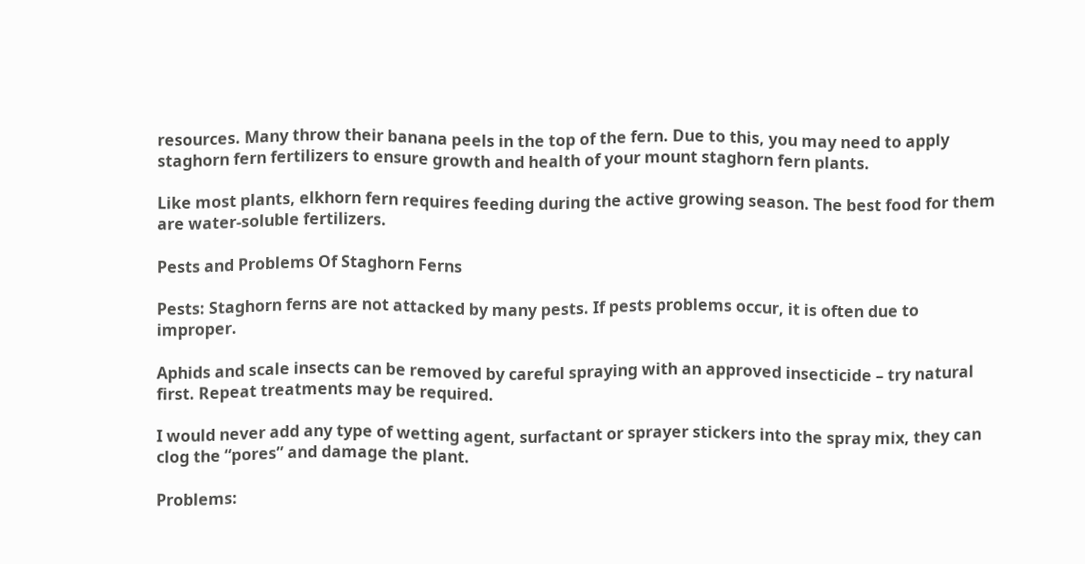resources. Many throw their banana peels in the top of the fern. Due to this, you may need to apply staghorn fern fertilizers to ensure growth and health of your mount staghorn fern plants.

Like most plants, elkhorn fern requires feeding during the active growing season. The best food for them are water-soluble fertilizers.

Pests and Problems Of Staghorn Ferns

Pests: Staghorn ferns are not attacked by many pests. If pests problems occur, it is often due to improper.

Aphids and scale insects can be removed by careful spraying with an approved insecticide – try natural first. Repeat treatments may be required.

I would never add any type of wetting agent, surfactant or sprayer stickers into the spray mix, they can clog the “pores” and damage the plant.

Problems: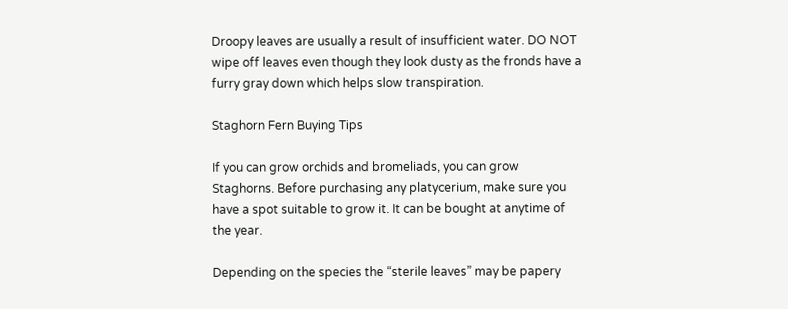Droopy leaves are usually a result of insufficient water. DO NOT wipe off leaves even though they look dusty as the fronds have a furry gray down which helps slow transpiration.

Staghorn Fern Buying Tips

If you can grow orchids and bromeliads, you can grow Staghorns. Before purchasing any platycerium, make sure you have a spot suitable to grow it. It can be bought at anytime of the year.

Depending on the species the “sterile leaves” may be papery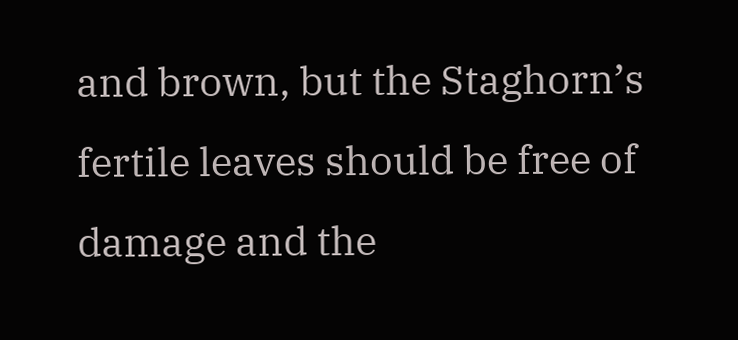and brown, but the Staghorn’s fertile leaves should be free of damage and the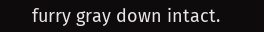furry gray down intact.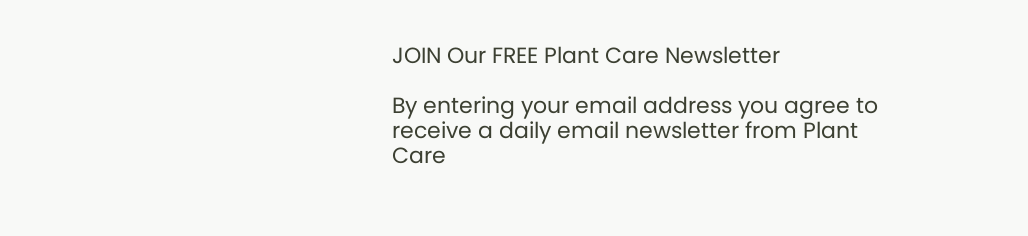JOIN Our FREE Plant Care Newsletter

By entering your email address you agree to receive a daily email newsletter from Plant Care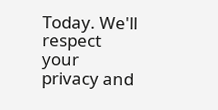Today. We'll respect your privacy and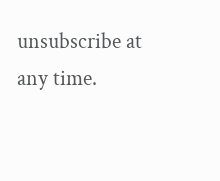unsubscribe at any time.